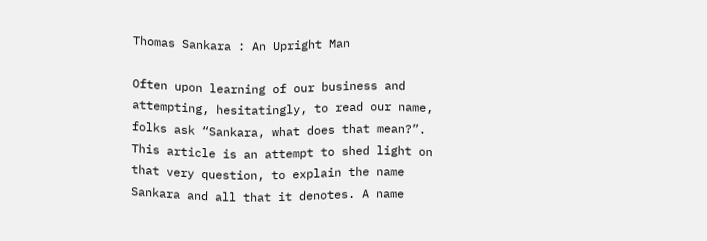Thomas Sankara : An Upright Man

Often upon learning of our business and attempting, hesitatingly, to read our name, folks ask “Sankara, what does that mean?”. This article is an attempt to shed light on that very question, to explain the name Sankara and all that it denotes. A name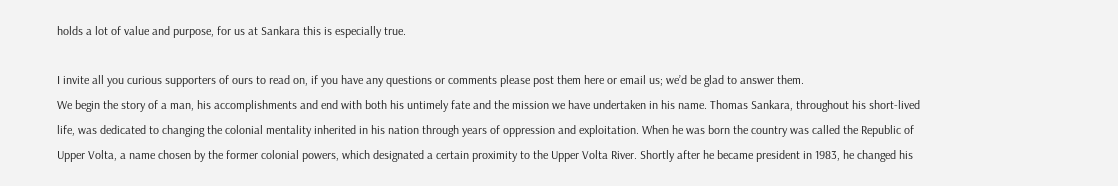holds a lot of value and purpose, for us at Sankara this is especially true.

I invite all you curious supporters of ours to read on, if you have any questions or comments please post them here or email us; we’d be glad to answer them.
We begin the story of a man, his accomplishments and end with both his untimely fate and the mission we have undertaken in his name. Thomas Sankara, throughout his short-lived life, was dedicated to changing the colonial mentality inherited in his nation through years of oppression and exploitation. When he was born the country was called the Republic of Upper Volta, a name chosen by the former colonial powers, which designated a certain proximity to the Upper Volta River. Shortly after he became president in 1983, he changed his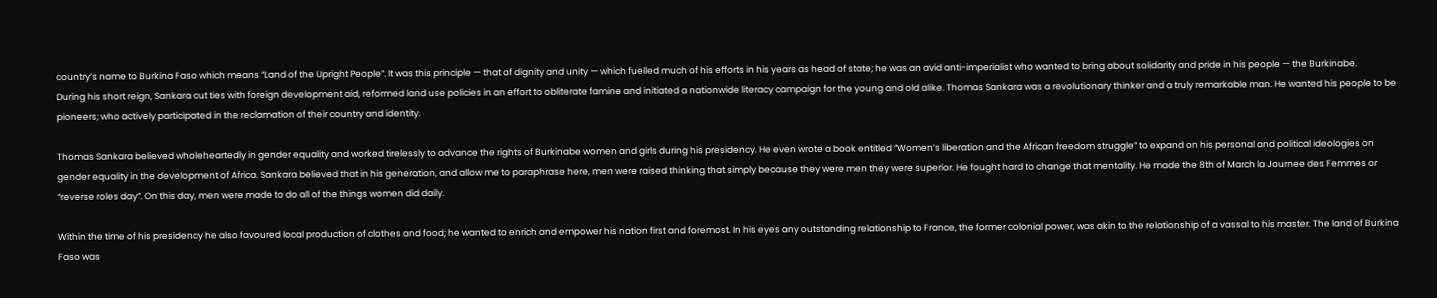country’s name to Burkina Faso which means “Land of the Upright People”. It was this principle — that of dignity and unity — which fuelled much of his efforts in his years as head of state; he was an avid anti-imperialist who wanted to bring about solidarity and pride in his people — the Burkinabe.
During his short reign, Sankara cut ties with foreign development aid, reformed land use policies in an effort to obliterate famine and initiated a nationwide literacy campaign for the young and old alike. Thomas Sankara was a revolutionary thinker and a truly remarkable man. He wanted his people to be pioneers; who actively participated in the reclamation of their country and identity.

Thomas Sankara believed wholeheartedly in gender equality and worked tirelessly to advance the rights of Burkinabe women and girls during his presidency. He even wrote a book entitled “Women’s liberation and the African freedom struggle” to expand on his personal and political ideologies on gender equality in the development of Africa. Sankara believed that in his generation, and allow me to paraphrase here, men were raised thinking that simply because they were men they were superior. He fought hard to change that mentality. He made the 8th of March la Journee des Femmes or “reverse roles day”. On this day, men were made to do all of the things women did daily.

Within the time of his presidency he also favoured local production of clothes and food; he wanted to enrich and empower his nation first and foremost. In his eyes any outstanding relationship to France, the former colonial power, was akin to the relationship of a vassal to his master. The land of Burkina Faso was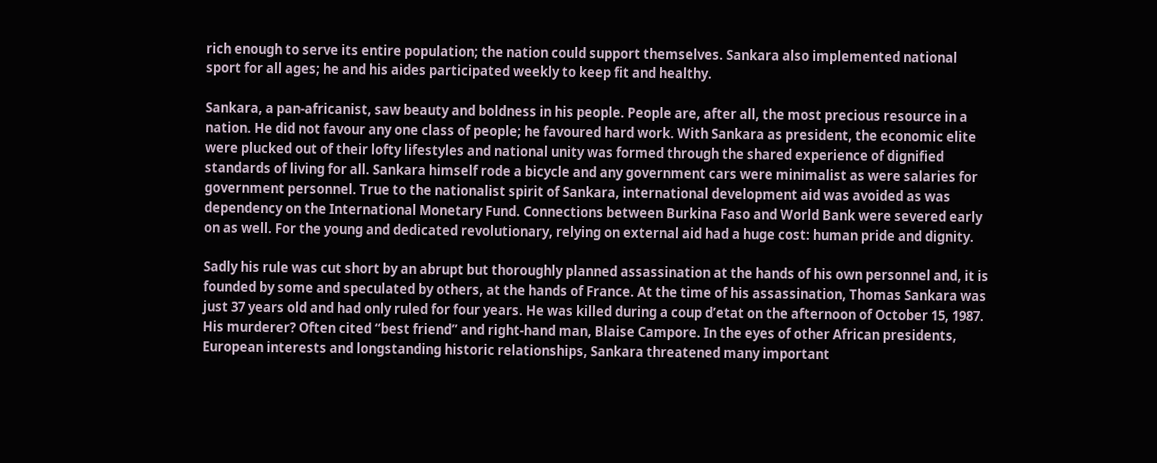rich enough to serve its entire population; the nation could support themselves. Sankara also implemented national sport for all ages; he and his aides participated weekly to keep fit and healthy.

Sankara, a pan-africanist, saw beauty and boldness in his people. People are, after all, the most precious resource in a nation. He did not favour any one class of people; he favoured hard work. With Sankara as president, the economic elite were plucked out of their lofty lifestyles and national unity was formed through the shared experience of dignified standards of living for all. Sankara himself rode a bicycle and any government cars were minimalist as were salaries for government personnel. True to the nationalist spirit of Sankara, international development aid was avoided as was dependency on the International Monetary Fund. Connections between Burkina Faso and World Bank were severed early on as well. For the young and dedicated revolutionary, relying on external aid had a huge cost: human pride and dignity.

Sadly his rule was cut short by an abrupt but thoroughly planned assassination at the hands of his own personnel and, it is founded by some and speculated by others, at the hands of France. At the time of his assassination, Thomas Sankara was just 37 years old and had only ruled for four years. He was killed during a coup d’etat on the afternoon of October 15, 1987. His murderer? Often cited “best friend” and right-hand man, Blaise Campore. In the eyes of other African presidents, European interests and longstanding historic relationships, Sankara threatened many important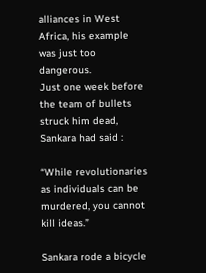alliances in West Africa, his example was just too dangerous.
Just one week before the team of bullets struck him dead, Sankara had said :

“While revolutionaries as individuals can be murdered, you cannot kill ideas.”

Sankara rode a bicycle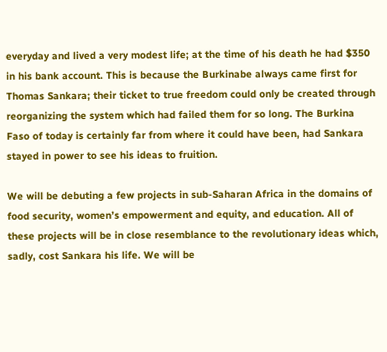everyday and lived a very modest life; at the time of his death he had $350 in his bank account. This is because the Burkinabe always came first for Thomas Sankara; their ticket to true freedom could only be created through reorganizing the system which had failed them for so long. The Burkina Faso of today is certainly far from where it could have been, had Sankara stayed in power to see his ideas to fruition.

We will be debuting a few projects in sub-Saharan Africa in the domains of food security, women’s empowerment and equity, and education. All of these projects will be in close resemblance to the revolutionary ideas which, sadly, cost Sankara his life. We will be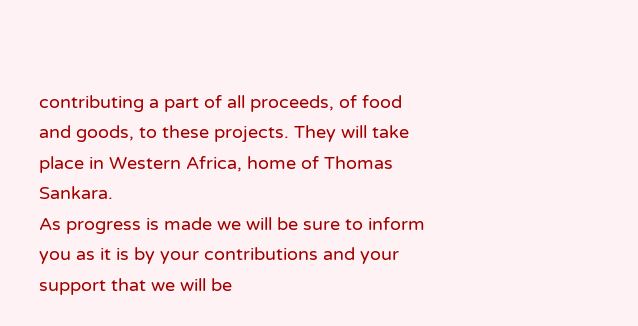contributing a part of all proceeds, of food and goods, to these projects. They will take place in Western Africa, home of Thomas Sankara.
As progress is made we will be sure to inform you as it is by your contributions and your support that we will be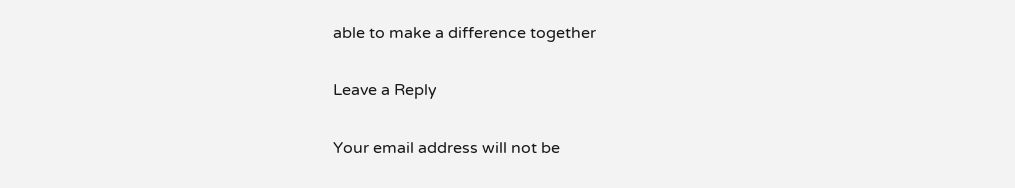able to make a difference together

Leave a Reply

Your email address will not be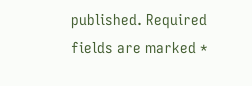published. Required fields are marked *